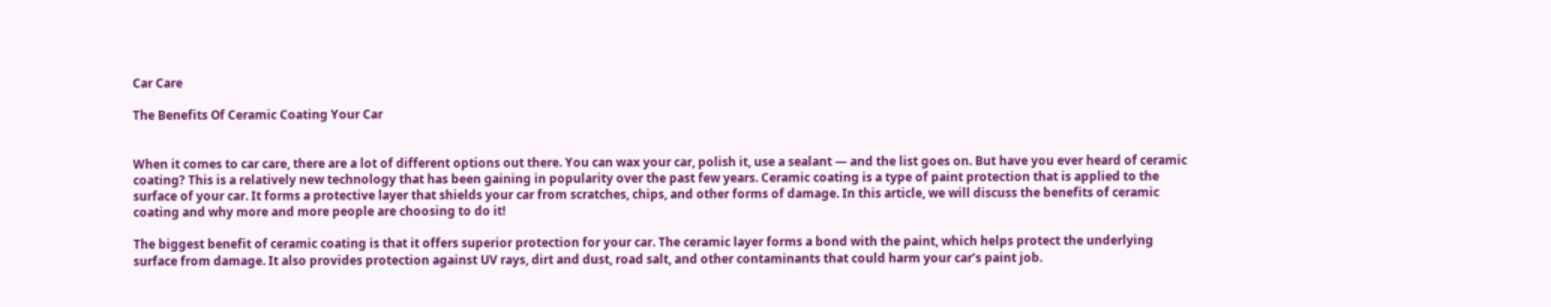Car Care

The Benefits Of Ceramic Coating Your Car


When it comes to car care, there are a lot of different options out there. You can wax your car, polish it, use a sealant — and the list goes on. But have you ever heard of ceramic coating? This is a relatively new technology that has been gaining in popularity over the past few years. Ceramic coating is a type of paint protection that is applied to the surface of your car. It forms a protective layer that shields your car from scratches, chips, and other forms of damage. In this article, we will discuss the benefits of ceramic coating and why more and more people are choosing to do it!

The biggest benefit of ceramic coating is that it offers superior protection for your car. The ceramic layer forms a bond with the paint, which helps protect the underlying surface from damage. It also provides protection against UV rays, dirt and dust, road salt, and other contaminants that could harm your car’s paint job.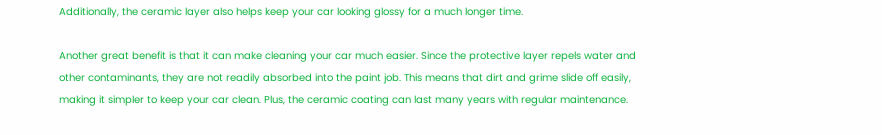Additionally, the ceramic layer also helps keep your car looking glossy for a much longer time.

Another great benefit is that it can make cleaning your car much easier. Since the protective layer repels water and other contaminants, they are not readily absorbed into the paint job. This means that dirt and grime slide off easily, making it simpler to keep your car clean. Plus, the ceramic coating can last many years with regular maintenance.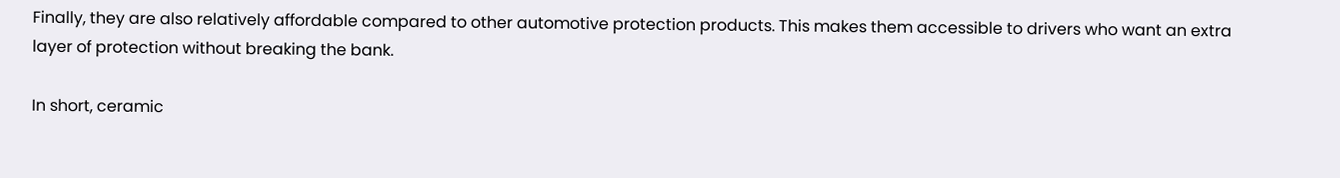Finally, they are also relatively affordable compared to other automotive protection products. This makes them accessible to drivers who want an extra layer of protection without breaking the bank.

In short, ceramic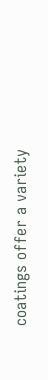coatings offer a variety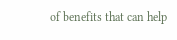of benefits that can help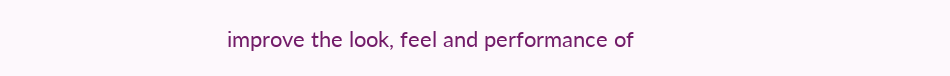improve the look, feel and performance of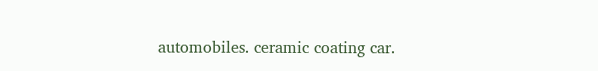automobiles. ceramic coating car.